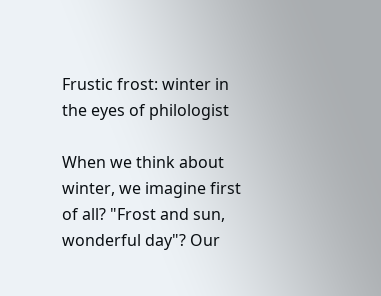Frustic frost: winter in the eyes of philologist

When we think about winter, we imagine first of all? "Frost and sun, wonderful day"? Our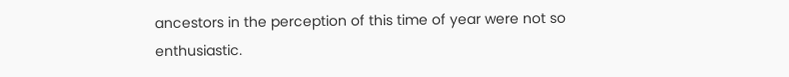ancestors in the perception of this time of year were not so enthusiastic.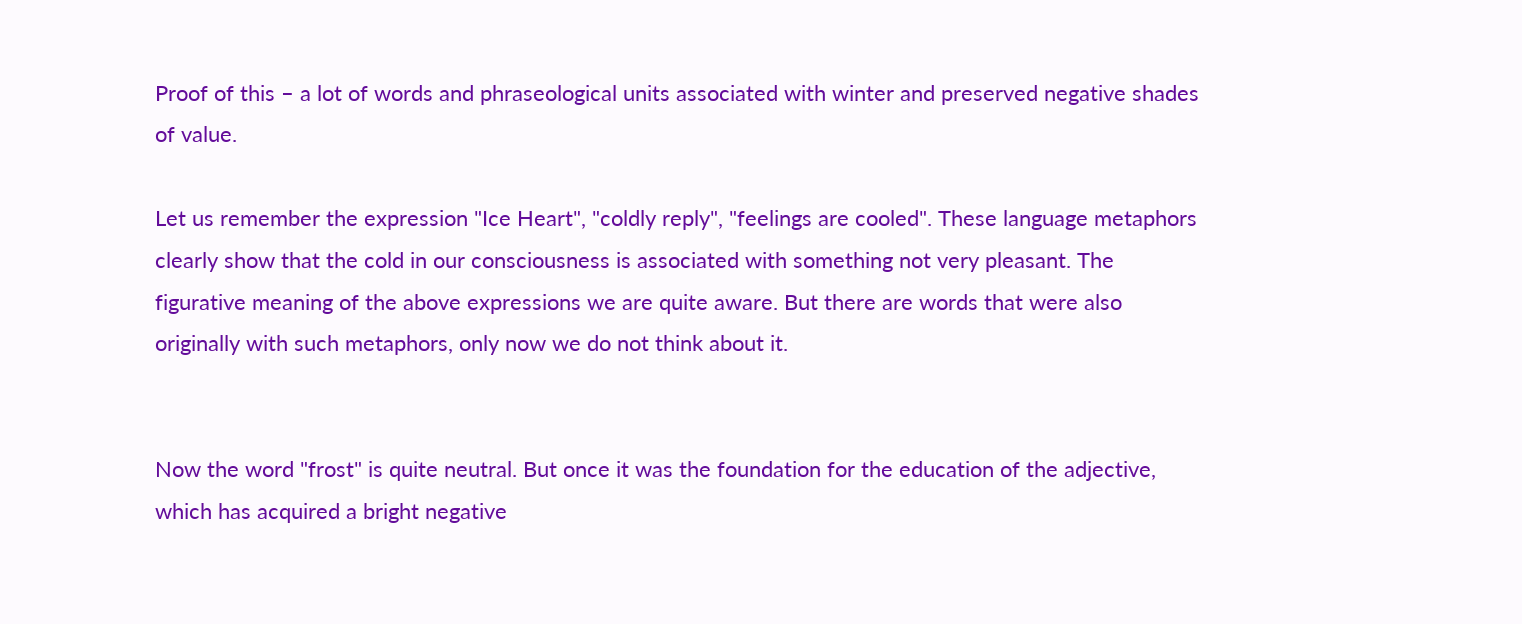Proof of this – a lot of words and phraseological units associated with winter and preserved negative shades of value.

Let us remember the expression "Ice Heart", "coldly reply", "feelings are cooled". These language metaphors clearly show that the cold in our consciousness is associated with something not very pleasant. The figurative meaning of the above expressions we are quite aware. But there are words that were also originally with such metaphors, only now we do not think about it.


Now the word "frost" is quite neutral. But once it was the foundation for the education of the adjective, which has acquired a bright negative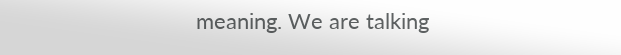meaning. We are talking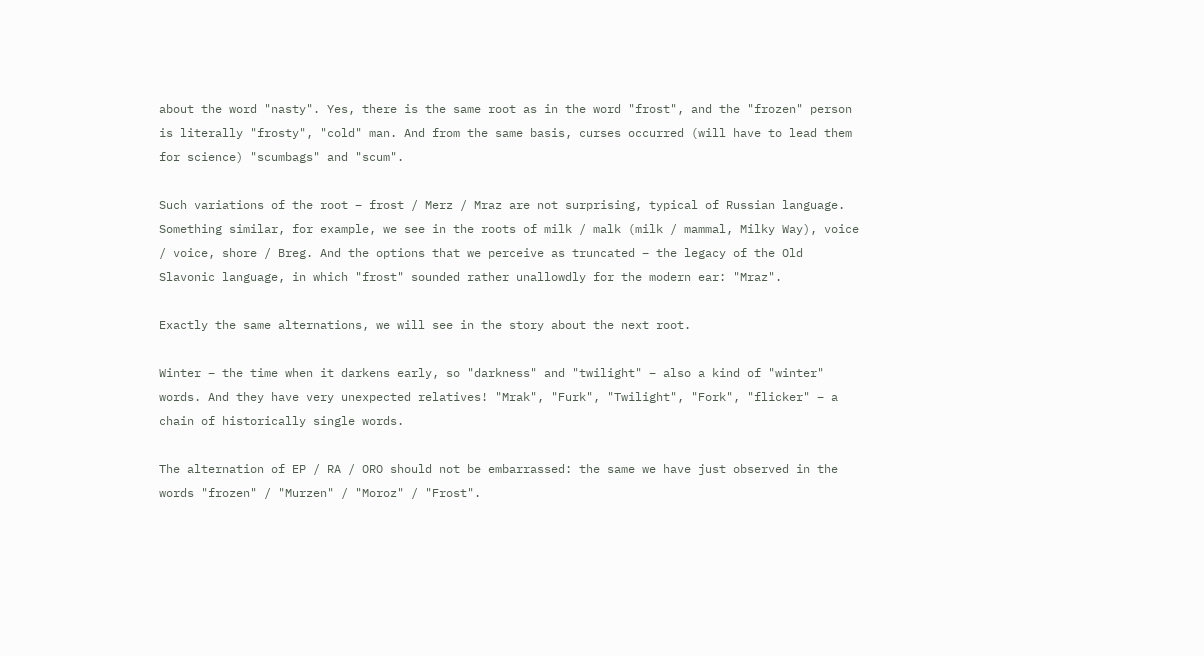about the word "nasty". Yes, there is the same root as in the word "frost", and the "frozen" person is literally "frosty", "cold" man. And from the same basis, curses occurred (will have to lead them for science) "scumbags" and "scum".

Such variations of the root – frost / Merz / Mraz are not surprising, typical of Russian language. Something similar, for example, we see in the roots of milk / malk (milk / mammal, Milky Way), voice / voice, shore / Breg. And the options that we perceive as truncated – the legacy of the Old Slavonic language, in which "frost" sounded rather unallowdly for the modern ear: "Mraz".

Exactly the same alternations, we will see in the story about the next root.

Winter – the time when it darkens early, so "darkness" and "twilight" – also a kind of "winter" words. And they have very unexpected relatives! "Mrak", "Furk", "Twilight", "Fork", "flicker" – a chain of historically single words.

The alternation of EP / RA / ORO should not be embarrassed: the same we have just observed in the words "frozen" / "Murzen" / "Moroz" / "Frost".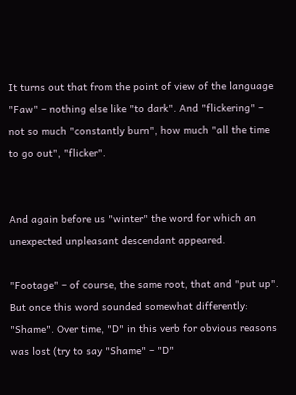It turns out that from the point of view of the language "Faw" – nothing else like "to dark". And "flickering" – not so much "constantly burn", how much "all the time to go out", "flicker".


And again before us "winter" the word for which an unexpected unpleasant descendant appeared.

"Footage" – of course, the same root, that and "put up". But once this word sounded somewhat differently: "Shame". Over time, "D" in this verb for obvious reasons was lost (try to say "Shame" – "D"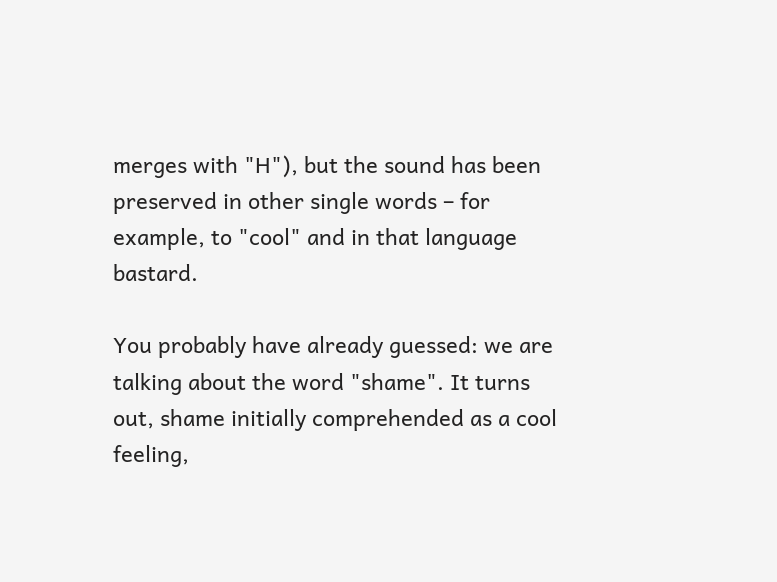merges with "H"), but the sound has been preserved in other single words – for example, to "cool" and in that language bastard.

You probably have already guessed: we are talking about the word "shame". It turns out, shame initially comprehended as a cool feeling,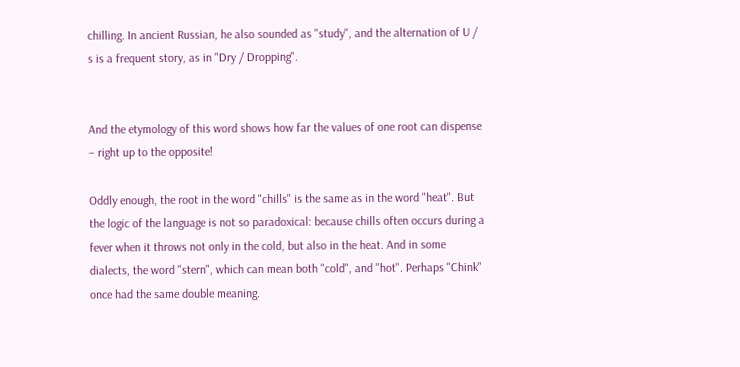chilling. In ancient Russian, he also sounded as "study", and the alternation of U / s is a frequent story, as in "Dry / Dropping".


And the etymology of this word shows how far the values of one root can dispense – right up to the opposite!

Oddly enough, the root in the word "chills" is the same as in the word "heat". But the logic of the language is not so paradoxical: because chills often occurs during a fever when it throws not only in the cold, but also in the heat. And in some dialects, the word "stern", which can mean both "cold", and "hot". Perhaps "Chink" once had the same double meaning.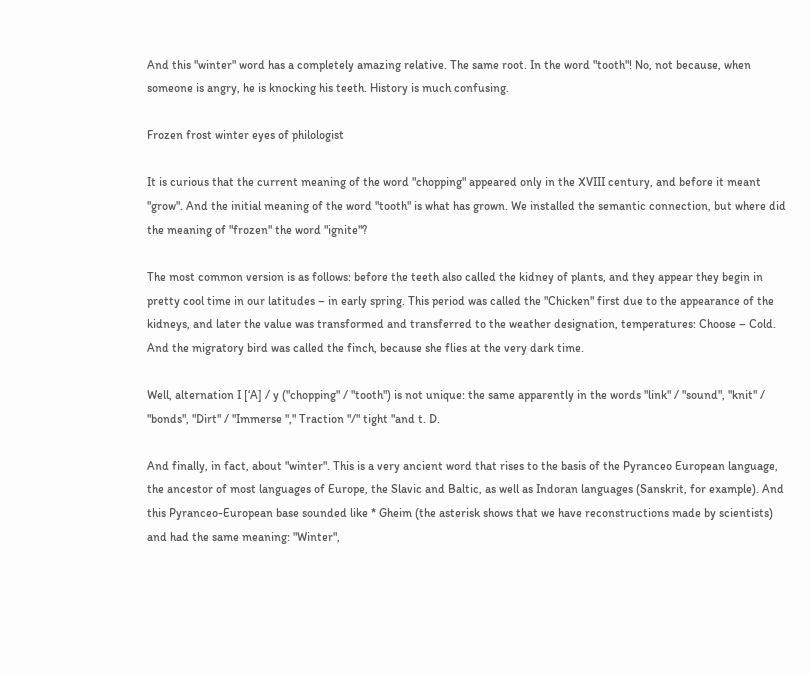And this "winter" word has a completely amazing relative. The same root. In the word "tooth"! No, not because, when someone is angry, he is knocking his teeth. History is much confusing.

Frozen frost winter eyes of philologist

It is curious that the current meaning of the word "chopping" appeared only in the XVIII century, and before it meant "grow". And the initial meaning of the word "tooth" is what has grown. We installed the semantic connection, but where did the meaning of "frozen" the word "ignite"?

The most common version is as follows: before the teeth also called the kidney of plants, and they appear they begin in pretty cool time in our latitudes – in early spring. This period was called the "Chicken" first due to the appearance of the kidneys, and later the value was transformed and transferred to the weather designation, temperatures: Choose – Cold. And the migratory bird was called the finch, because she flies at the very dark time.

Well, alternation I [‘A] / y ("chopping" / "tooth") is not unique: the same apparently in the words "link" / "sound", "knit" / "bonds", "Dirt" / "Immerse "," Traction "/" tight "and t. D.

And finally, in fact, about "winter". This is a very ancient word that rises to the basis of the Pyranceo European language, the ancestor of most languages of Europe, the Slavic and Baltic, as well as Indoran languages (Sanskrit, for example). And this Pyranceo-European base sounded like * Gheim (the asterisk shows that we have reconstructions made by scientists) and had the same meaning: "Winter",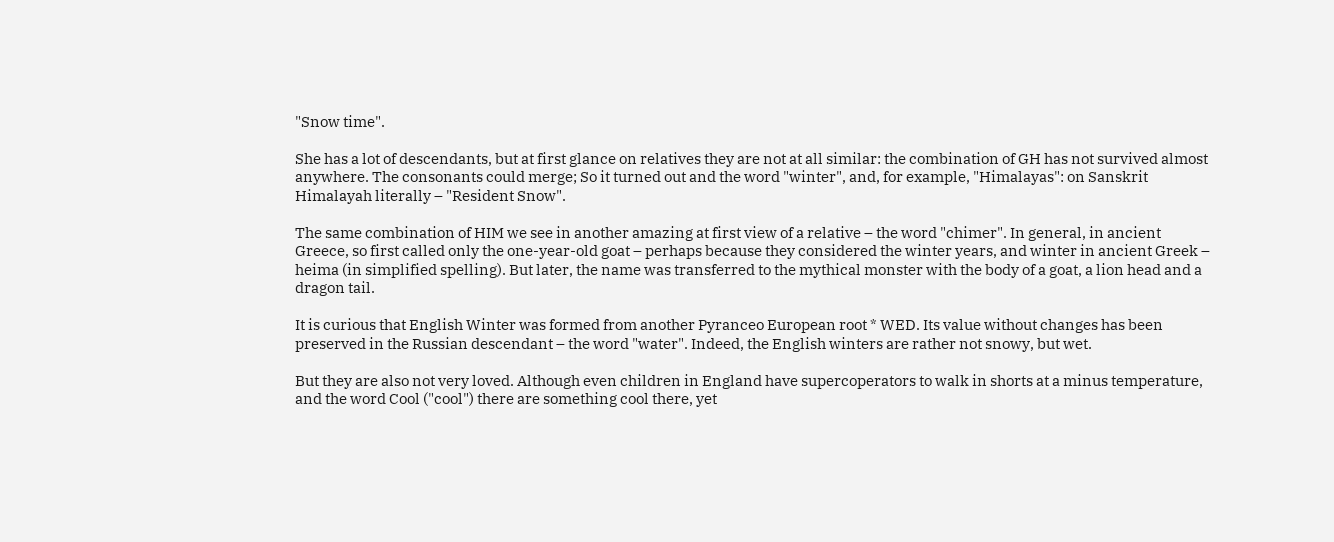"Snow time".

She has a lot of descendants, but at first glance on relatives they are not at all similar: the combination of GH has not survived almost anywhere. The consonants could merge; So it turned out and the word "winter", and, for example, "Himalayas": on Sanskrit Himalayah literally – "Resident Snow".

The same combination of HIM we see in another amazing at first view of a relative – the word "chimer". In general, in ancient Greece, so first called only the one-year-old goat – perhaps because they considered the winter years, and winter in ancient Greek – heima (in simplified spelling). But later, the name was transferred to the mythical monster with the body of a goat, a lion head and a dragon tail.

It is curious that English Winter was formed from another Pyranceo European root * WED. Its value without changes has been preserved in the Russian descendant – the word "water". Indeed, the English winters are rather not snowy, but wet.

But they are also not very loved. Although even children in England have supercoperators to walk in shorts at a minus temperature, and the word Cool ("cool") there are something cool there, yet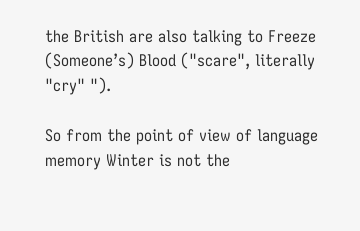the British are also talking to Freeze (Someone’s) Blood ("scare", literally "cry" ").

So from the point of view of language memory Winter is not the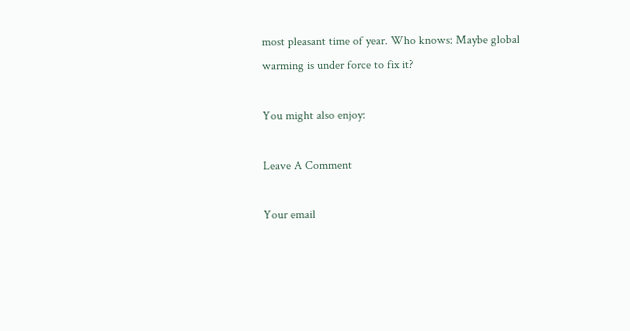most pleasant time of year. Who knows: Maybe global warming is under force to fix it?

You might also enjoy:

Leave A Comment

Your email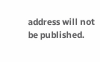address will not be published.